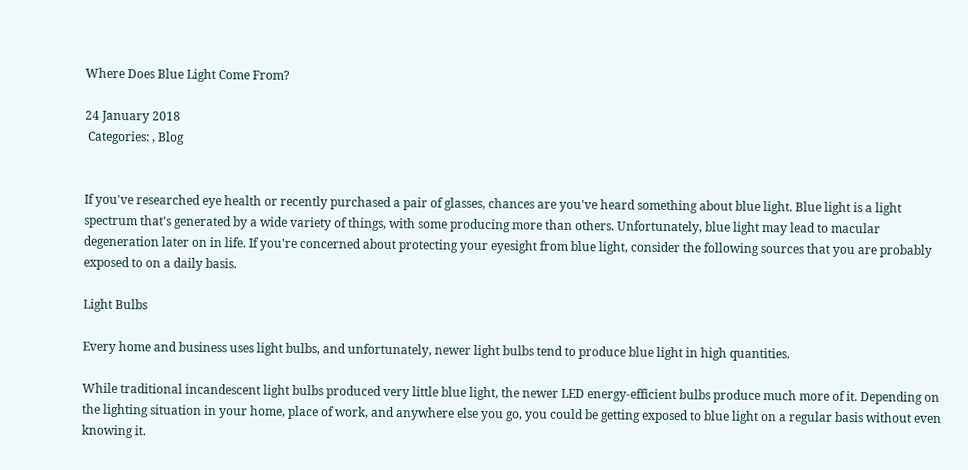Where Does Blue Light Come From?

24 January 2018
 Categories: , Blog


If you've researched eye health or recently purchased a pair of glasses, chances are you've heard something about blue light. Blue light is a light spectrum that's generated by a wide variety of things, with some producing more than others. Unfortunately, blue light may lead to macular degeneration later on in life. If you're concerned about protecting your eyesight from blue light, consider the following sources that you are probably exposed to on a daily basis.

Light Bulbs

Every home and business uses light bulbs, and unfortunately, newer light bulbs tend to produce blue light in high quantities.

While traditional incandescent light bulbs produced very little blue light, the newer LED energy-efficient bulbs produce much more of it. Depending on the lighting situation in your home, place of work, and anywhere else you go, you could be getting exposed to blue light on a regular basis without even knowing it.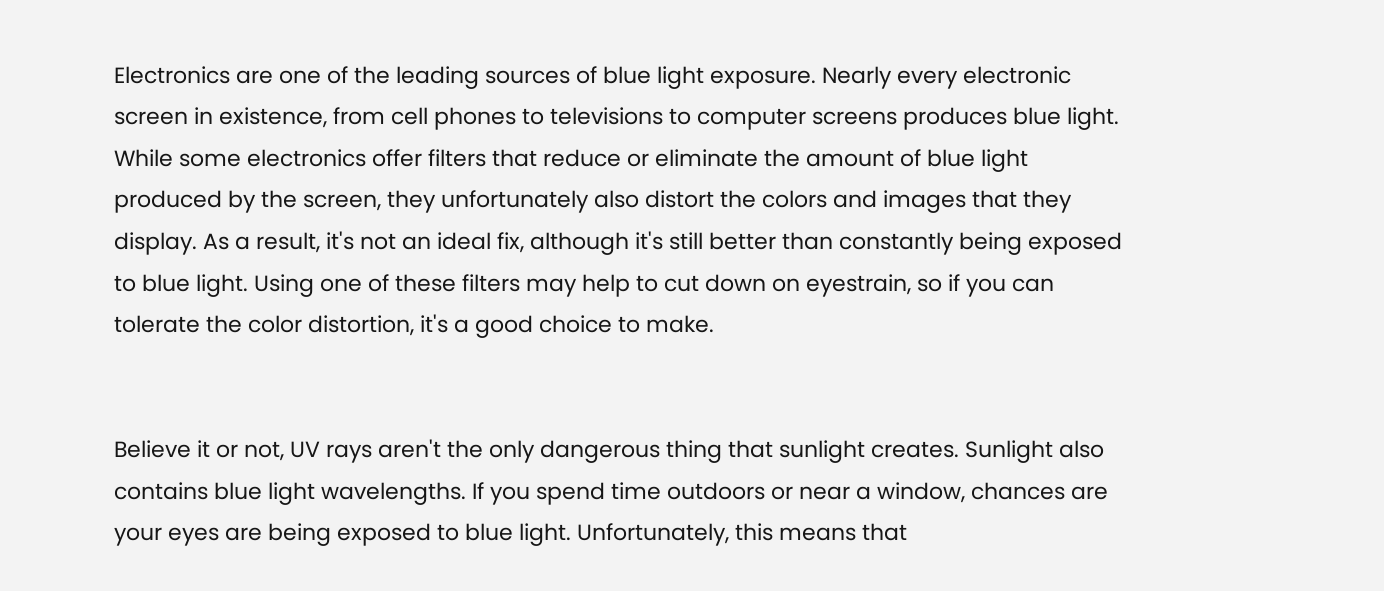Electronics are one of the leading sources of blue light exposure. Nearly every electronic screen in existence, from cell phones to televisions to computer screens produces blue light. While some electronics offer filters that reduce or eliminate the amount of blue light produced by the screen, they unfortunately also distort the colors and images that they display. As a result, it's not an ideal fix, although it's still better than constantly being exposed to blue light. Using one of these filters may help to cut down on eyestrain, so if you can tolerate the color distortion, it's a good choice to make.


Believe it or not, UV rays aren't the only dangerous thing that sunlight creates. Sunlight also contains blue light wavelengths. If you spend time outdoors or near a window, chances are your eyes are being exposed to blue light. Unfortunately, this means that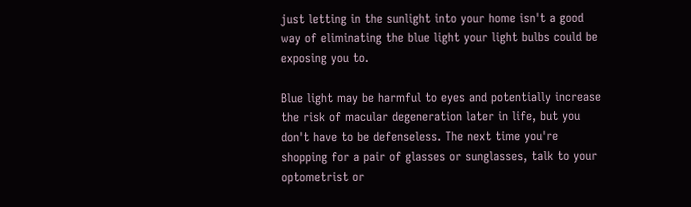just letting in the sunlight into your home isn't a good way of eliminating the blue light your light bulbs could be exposing you to.

Blue light may be harmful to eyes and potentially increase the risk of macular degeneration later in life, but you don't have to be defenseless. The next time you're shopping for a pair of glasses or sunglasses, talk to your optometrist or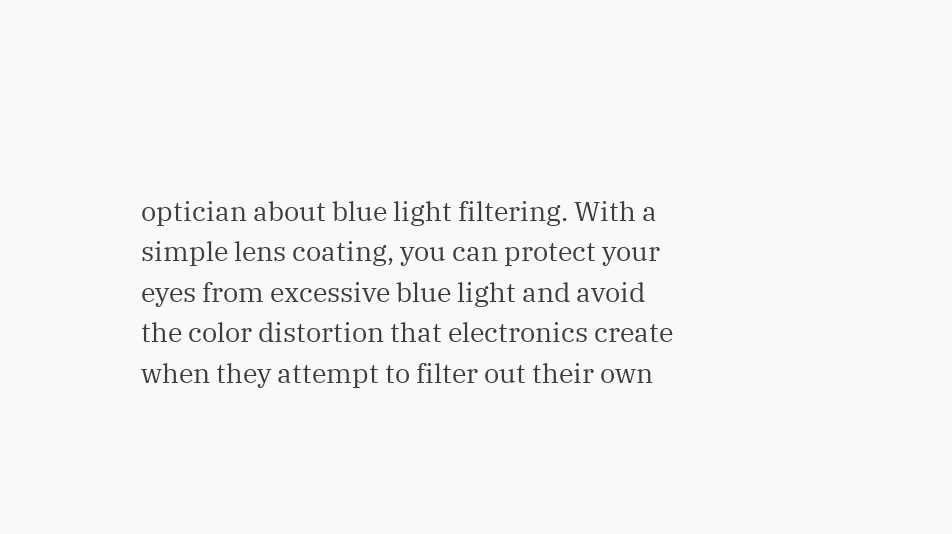optician about blue light filtering. With a simple lens coating, you can protect your eyes from excessive blue light and avoid the color distortion that electronics create when they attempt to filter out their own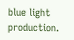blue light production.